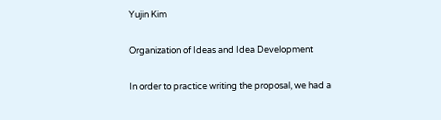Yujin Kim

Organization of Ideas and Idea Development

In order to practice writing the proposal, we had a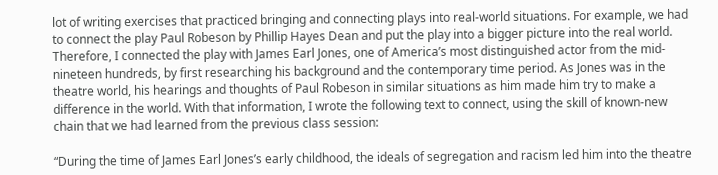lot of writing exercises that practiced bringing and connecting plays into real-world situations. For example, we had to connect the play Paul Robeson by Phillip Hayes Dean and put the play into a bigger picture into the real world. Therefore, I connected the play with James Earl Jones, one of America’s most distinguished actor from the mid- nineteen hundreds, by first researching his background and the contemporary time period. As Jones was in the theatre world, his hearings and thoughts of Paul Robeson in similar situations as him made him try to make a difference in the world. With that information, I wrote the following text to connect, using the skill of known-new chain that we had learned from the previous class session:

“During the time of James Earl Jones’s early childhood, the ideals of segregation and racism led him into the theatre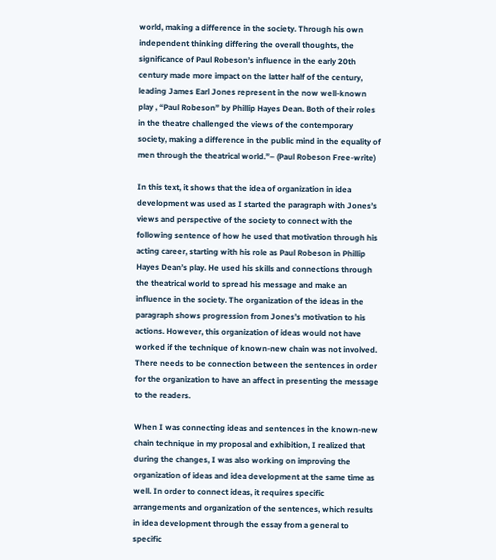world, making a difference in the society. Through his own independent thinking differing the overall thoughts, the significance of Paul Robeson’s influence in the early 20th century made more impact on the latter half of the century, leading James Earl Jones represent in the now well-known play , “Paul Robeson” by Phillip Hayes Dean. Both of their roles in the theatre challenged the views of the contemporary society, making a difference in the public mind in the equality of men through the theatrical world.”– (Paul Robeson Free-write)

In this text, it shows that the idea of organization in idea development was used as I started the paragraph with Jones’s views and perspective of the society to connect with the following sentence of how he used that motivation through his acting career, starting with his role as Paul Robeson in Phillip Hayes Dean’s play. He used his skills and connections through the theatrical world to spread his message and make an influence in the society. The organization of the ideas in the paragraph shows progression from Jones’s motivation to his actions. However, this organization of ideas would not have worked if the technique of known-new chain was not involved. There needs to be connection between the sentences in order for the organization to have an affect in presenting the message to the readers.

When I was connecting ideas and sentences in the known-new chain technique in my proposal and exhibition, I realized that during the changes, I was also working on improving the organization of ideas and idea development at the same time as well. In order to connect ideas, it requires specific arrangements and organization of the sentences, which results in idea development through the essay from a general to specific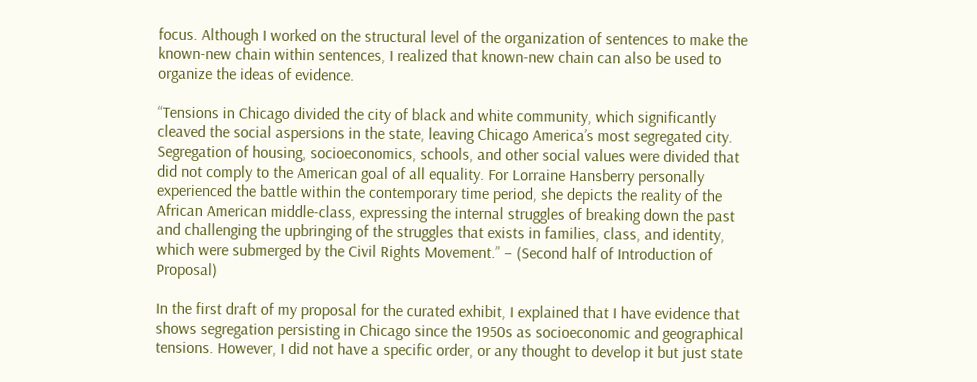focus. Although I worked on the structural level of the organization of sentences to make the known-new chain within sentences, I realized that known-new chain can also be used to organize the ideas of evidence.

“Tensions in Chicago divided the city of black and white community, which significantly cleaved the social aspersions in the state, leaving Chicago America’s most segregated city. Segregation of housing, socioeconomics, schools, and other social values were divided that did not comply to the American goal of all equality. For Lorraine Hansberry personally experienced the battle within the contemporary time period, she depicts the reality of the African American middle-class, expressing the internal struggles of breaking down the past and challenging the upbringing of the struggles that exists in families, class, and identity, which were submerged by the Civil Rights Movement.” – (Second half of Introduction of Proposal)

In the first draft of my proposal for the curated exhibit, I explained that I have evidence that shows segregation persisting in Chicago since the 1950s as socioeconomic and geographical tensions. However, I did not have a specific order, or any thought to develop it but just state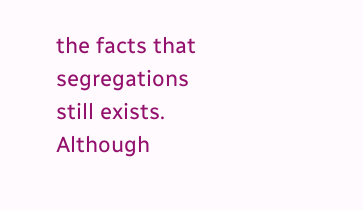the facts that segregations still exists. Although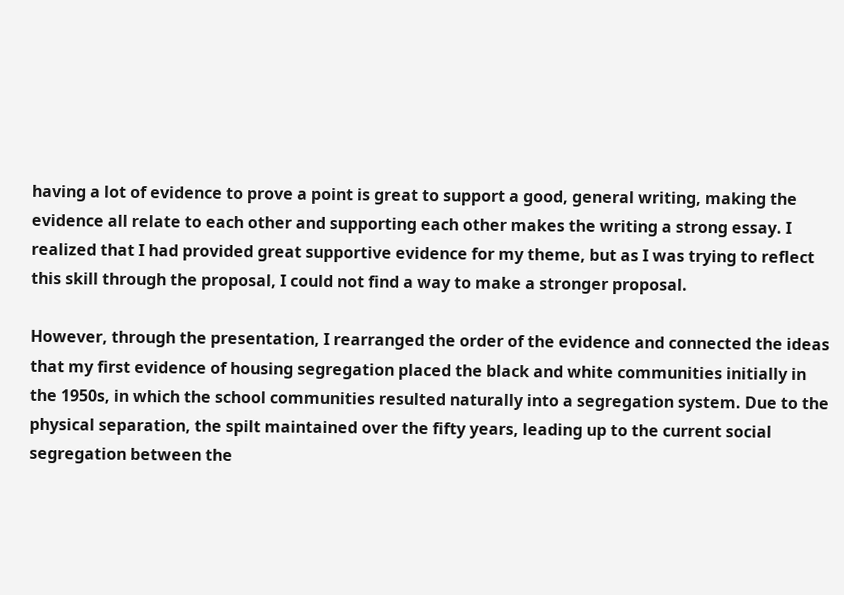having a lot of evidence to prove a point is great to support a good, general writing, making the evidence all relate to each other and supporting each other makes the writing a strong essay. I realized that I had provided great supportive evidence for my theme, but as I was trying to reflect this skill through the proposal, I could not find a way to make a stronger proposal.

However, through the presentation, I rearranged the order of the evidence and connected the ideas that my first evidence of housing segregation placed the black and white communities initially in the 1950s, in which the school communities resulted naturally into a segregation system. Due to the physical separation, the spilt maintained over the fifty years, leading up to the current social segregation between the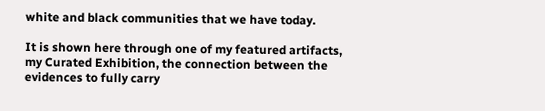white and black communities that we have today.

It is shown here through one of my featured artifacts, my Curated Exhibition, the connection between the evidences to fully carry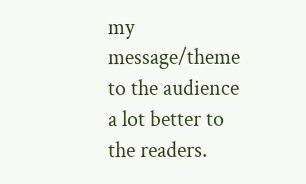my message/theme to the audience a lot better to the readers.